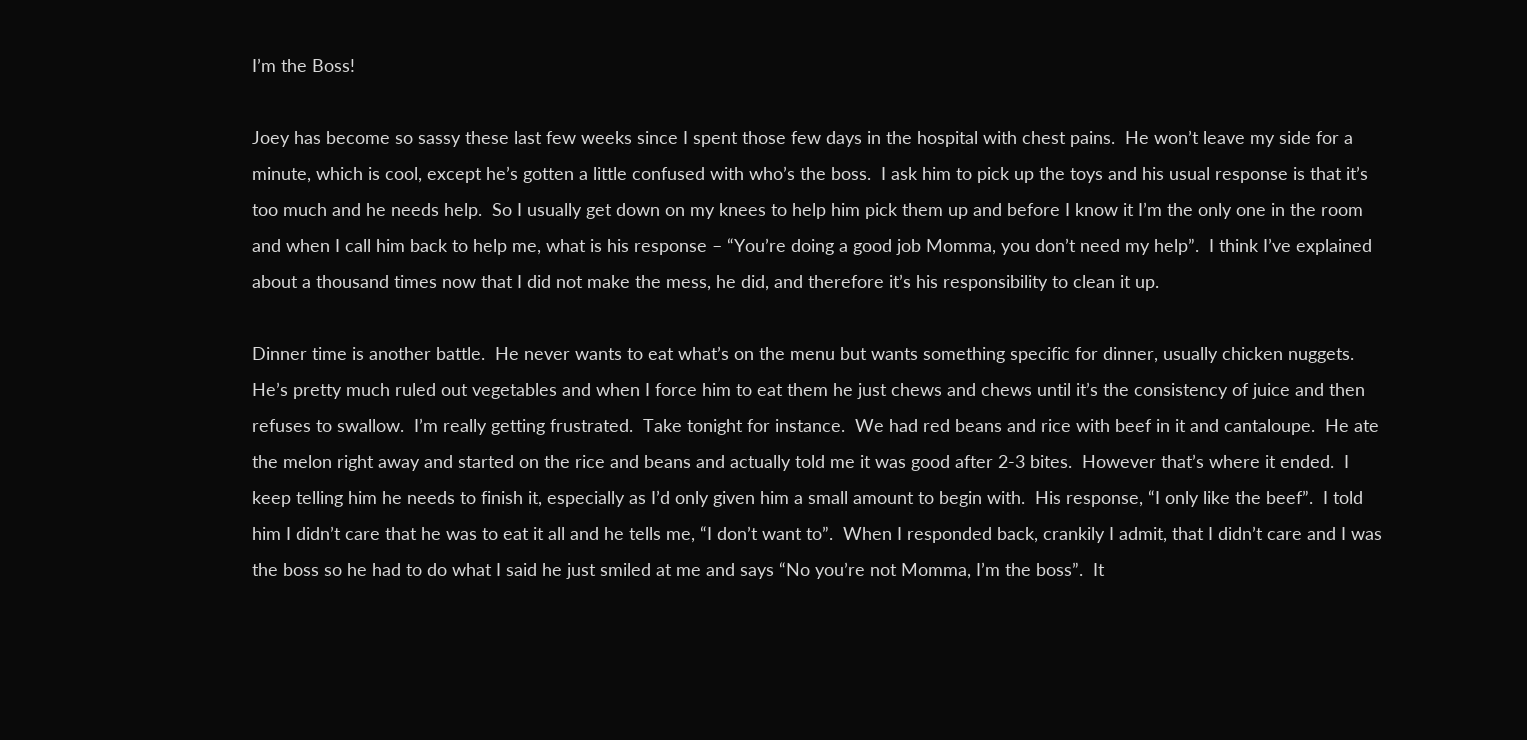I’m the Boss!

Joey has become so sassy these last few weeks since I spent those few days in the hospital with chest pains.  He won’t leave my side for a minute, which is cool, except he’s gotten a little confused with who’s the boss.  I ask him to pick up the toys and his usual response is that it’s too much and he needs help.  So I usually get down on my knees to help him pick them up and before I know it I’m the only one in the room and when I call him back to help me, what is his response – “You’re doing a good job Momma, you don’t need my help”.  I think I’ve explained about a thousand times now that I did not make the mess, he did, and therefore it’s his responsibility to clean it up.

Dinner time is another battle.  He never wants to eat what’s on the menu but wants something specific for dinner, usually chicken nuggets.  He’s pretty much ruled out vegetables and when I force him to eat them he just chews and chews until it’s the consistency of juice and then refuses to swallow.  I’m really getting frustrated.  Take tonight for instance.  We had red beans and rice with beef in it and cantaloupe.  He ate the melon right away and started on the rice and beans and actually told me it was good after 2-3 bites.  However that’s where it ended.  I keep telling him he needs to finish it, especially as I’d only given him a small amount to begin with.  His response, “I only like the beef”.  I told him I didn’t care that he was to eat it all and he tells me, “I don’t want to”.  When I responded back, crankily I admit, that I didn’t care and I was the boss so he had to do what I said he just smiled at me and says “No you’re not Momma, I’m the boss”.  It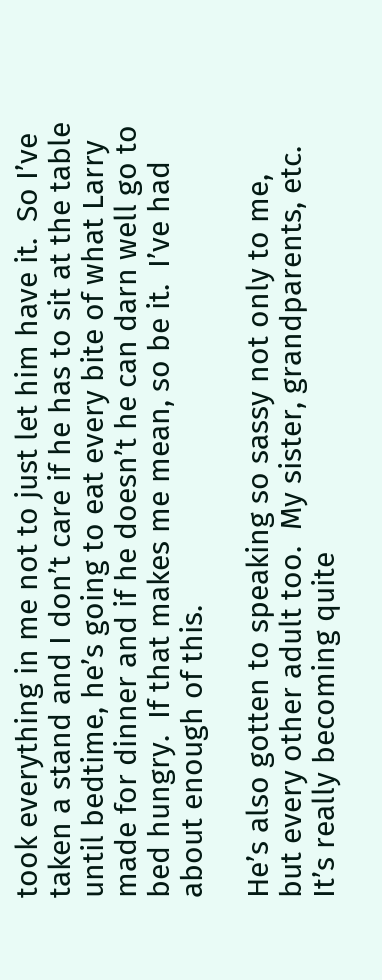took everything in me not to just let him have it.  So I’ve taken a stand and I don’t care if he has to sit at the table until bedtime, he’s going to eat every bite of what Larry made for dinner and if he doesn’t he can darn well go to bed hungry.  If that makes me mean, so be it.  I’ve had about enough of this.

He’s also gotten to speaking so sassy not only to me, but every other adult too.  My sister, grandparents, etc.  It’s really becoming quite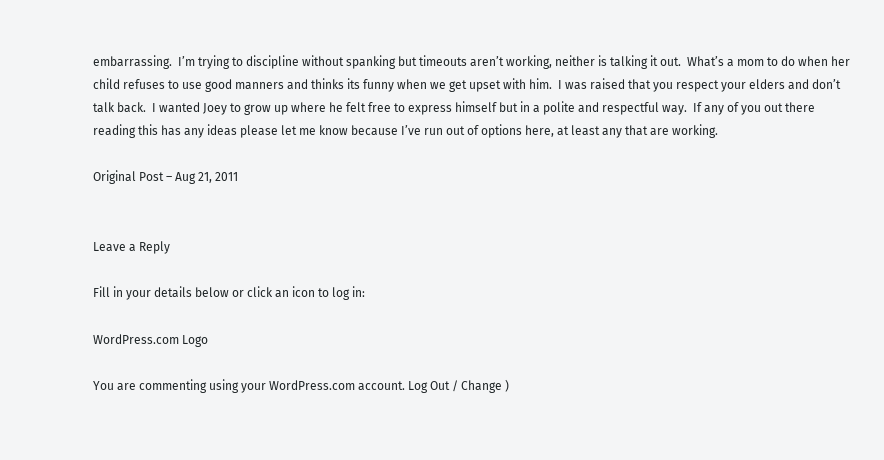embarrassing.  I’m trying to discipline without spanking but timeouts aren’t working, neither is talking it out.  What’s a mom to do when her child refuses to use good manners and thinks its funny when we get upset with him.  I was raised that you respect your elders and don’t talk back.  I wanted Joey to grow up where he felt free to express himself but in a polite and respectful way.  If any of you out there reading this has any ideas please let me know because I’ve run out of options here, at least any that are working.

Original Post – Aug 21, 2011


Leave a Reply

Fill in your details below or click an icon to log in:

WordPress.com Logo

You are commenting using your WordPress.com account. Log Out / Change )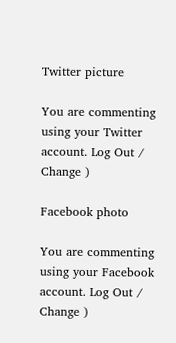Twitter picture

You are commenting using your Twitter account. Log Out / Change )

Facebook photo

You are commenting using your Facebook account. Log Out / Change )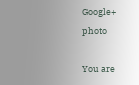Google+ photo

You are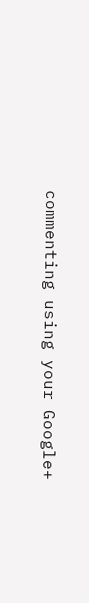commenting using your Google+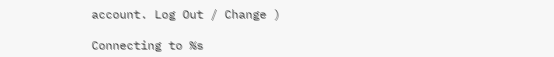account. Log Out / Change )

Connecting to %s